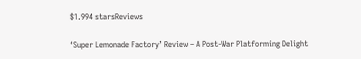$1.994 starsReviews

‘Super Lemonade Factory’ Review – A Post-War Platforming Delight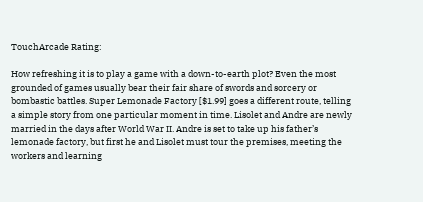TouchArcade Rating:

How refreshing it is to play a game with a down-to-earth plot? Even the most grounded of games usually bear their fair share of swords and sorcery or bombastic battles. Super Lemonade Factory [$1.99] goes a different route, telling a simple story from one particular moment in time. Lisolet and Andre are newly married in the days after World War II. Andre is set to take up his father’s lemonade factory, but first he and Lisolet must tour the premises, meeting the workers and learning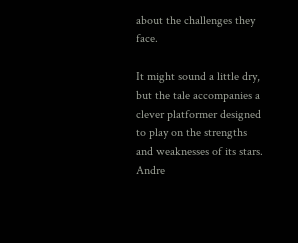about the challenges they face.

It might sound a little dry, but the tale accompanies a clever platformer designed to play on the strengths and weaknesses of its stars. Andre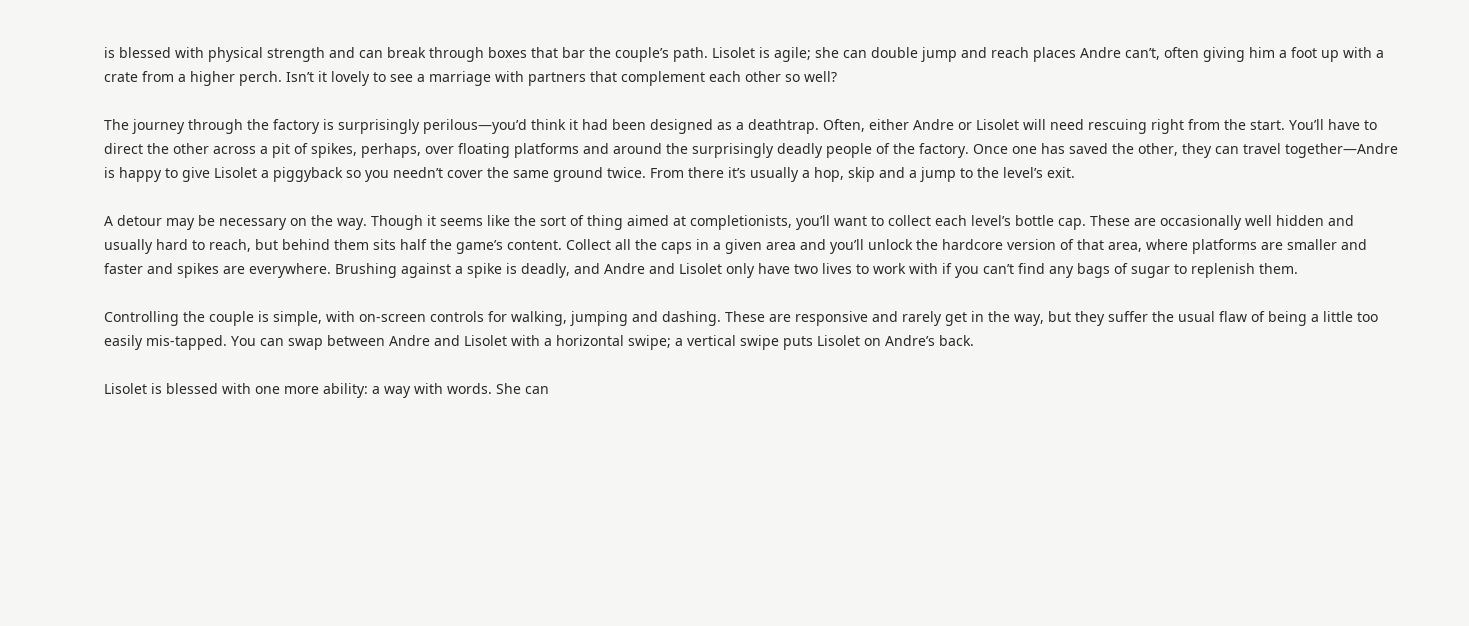is blessed with physical strength and can break through boxes that bar the couple’s path. Lisolet is agile; she can double jump and reach places Andre can’t, often giving him a foot up with a crate from a higher perch. Isn’t it lovely to see a marriage with partners that complement each other so well?

The journey through the factory is surprisingly perilous—you’d think it had been designed as a deathtrap. Often, either Andre or Lisolet will need rescuing right from the start. You’ll have to direct the other across a pit of spikes, perhaps, over floating platforms and around the surprisingly deadly people of the factory. Once one has saved the other, they can travel together—Andre is happy to give Lisolet a piggyback so you needn’t cover the same ground twice. From there it’s usually a hop, skip and a jump to the level’s exit.

A detour may be necessary on the way. Though it seems like the sort of thing aimed at completionists, you’ll want to collect each level’s bottle cap. These are occasionally well hidden and usually hard to reach, but behind them sits half the game’s content. Collect all the caps in a given area and you’ll unlock the hardcore version of that area, where platforms are smaller and faster and spikes are everywhere. Brushing against a spike is deadly, and Andre and Lisolet only have two lives to work with if you can’t find any bags of sugar to replenish them.

Controlling the couple is simple, with on-screen controls for walking, jumping and dashing. These are responsive and rarely get in the way, but they suffer the usual flaw of being a little too easily mis-tapped. You can swap between Andre and Lisolet with a horizontal swipe; a vertical swipe puts Lisolet on Andre’s back.

Lisolet is blessed with one more ability: a way with words. She can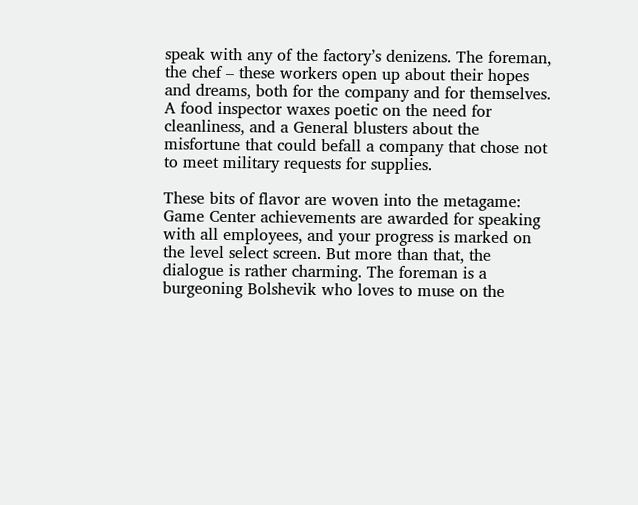speak with any of the factory’s denizens. The foreman, the chef – these workers open up about their hopes and dreams, both for the company and for themselves. A food inspector waxes poetic on the need for cleanliness, and a General blusters about the misfortune that could befall a company that chose not to meet military requests for supplies.

These bits of flavor are woven into the metagame: Game Center achievements are awarded for speaking with all employees, and your progress is marked on the level select screen. But more than that, the dialogue is rather charming. The foreman is a burgeoning Bolshevik who loves to muse on the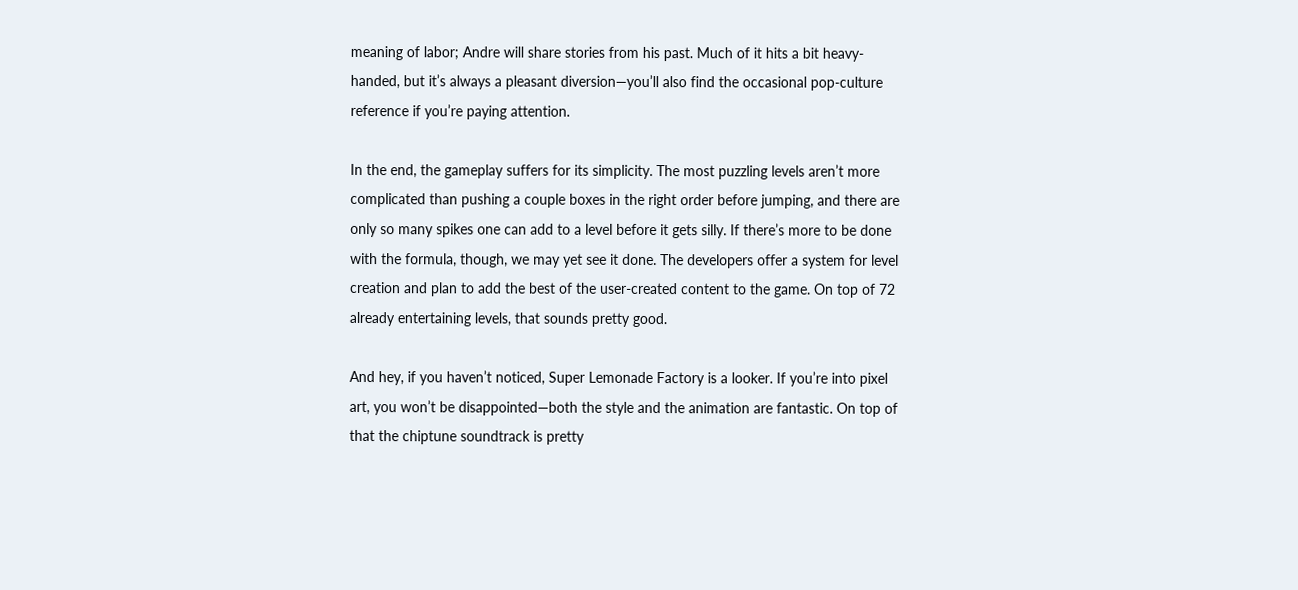meaning of labor; Andre will share stories from his past. Much of it hits a bit heavy-handed, but it’s always a pleasant diversion—you’ll also find the occasional pop-culture reference if you’re paying attention.

In the end, the gameplay suffers for its simplicity. The most puzzling levels aren’t more complicated than pushing a couple boxes in the right order before jumping, and there are only so many spikes one can add to a level before it gets silly. If there’s more to be done with the formula, though, we may yet see it done. The developers offer a system for level creation and plan to add the best of the user-created content to the game. On top of 72 already entertaining levels, that sounds pretty good.

And hey, if you haven’t noticed, Super Lemonade Factory is a looker. If you’re into pixel art, you won’t be disappointed—both the style and the animation are fantastic. On top of that the chiptune soundtrack is pretty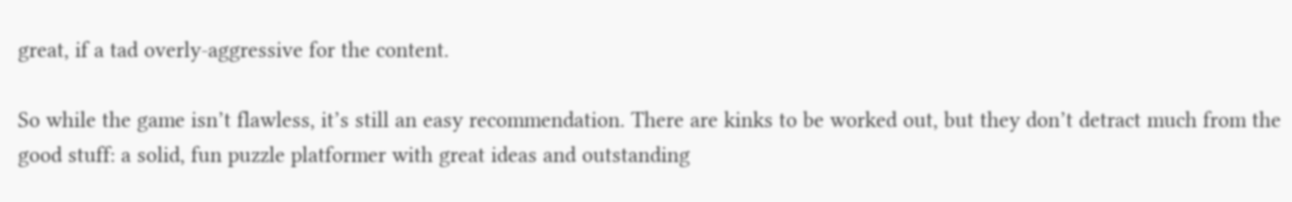great, if a tad overly-aggressive for the content.

So while the game isn’t flawless, it’s still an easy recommendation. There are kinks to be worked out, but they don’t detract much from the good stuff: a solid, fun puzzle platformer with great ideas and outstanding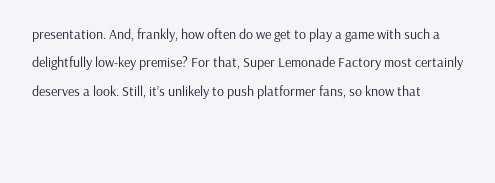presentation. And, frankly, how often do we get to play a game with such a delightfully low-key premise? For that, Super Lemonade Factory most certainly deserves a look. Still, it’s unlikely to push platformer fans, so know that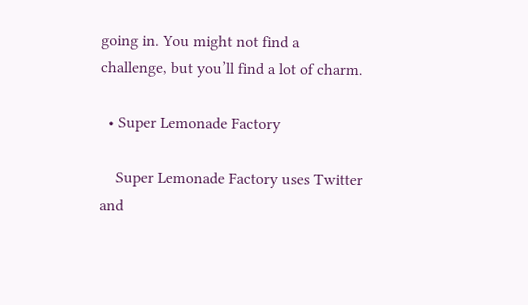going in. You might not find a challenge, but you’ll find a lot of charm.

  • Super Lemonade Factory

    Super Lemonade Factory uses Twitter and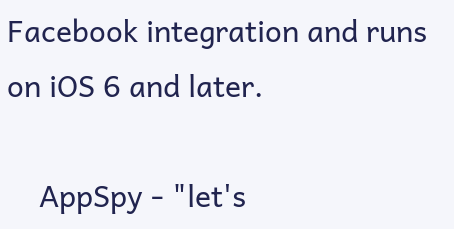Facebook integration and runs on iOS 6 and later.

    AppSpy - "let's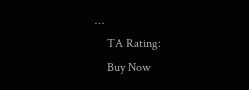…
    TA Rating:
    Buy Now